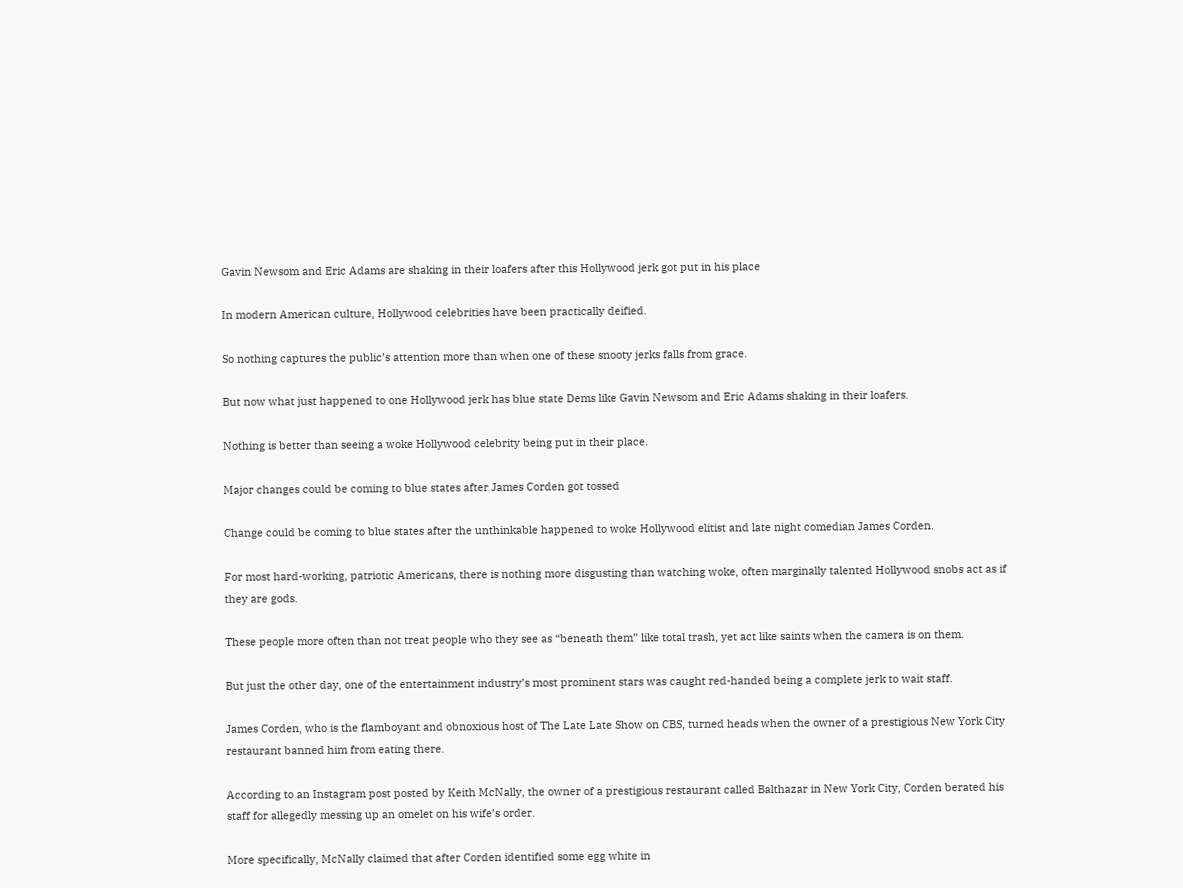Gavin Newsom and Eric Adams are shaking in their loafers after this Hollywood jerk got put in his place

In modern American culture, Hollywood celebrities have been practically deified.

So nothing captures the public’s attention more than when one of these snooty jerks falls from grace.

But now what just happened to one Hollywood jerk has blue state Dems like Gavin Newsom and Eric Adams shaking in their loafers.

Nothing is better than seeing a woke Hollywood celebrity being put in their place.

Major changes could be coming to blue states after James Corden got tossed

Change could be coming to blue states after the unthinkable happened to woke Hollywood elitist and late night comedian James Corden.

For most hard-working, patriotic Americans, there is nothing more disgusting than watching woke, often marginally talented Hollywood snobs act as if they are gods.

These people more often than not treat people who they see as “beneath them” like total trash, yet act like saints when the camera is on them.

But just the other day, one of the entertainment industry’s most prominent stars was caught red-handed being a complete jerk to wait staff.

James Corden, who is the flamboyant and obnoxious host of The Late Late Show on CBS, turned heads when the owner of a prestigious New York City restaurant banned him from eating there.

According to an Instagram post posted by Keith McNally, the owner of a prestigious restaurant called Balthazar in New York City, Corden berated his staff for allegedly messing up an omelet on his wife’s order.

More specifically, McNally claimed that after Corden identified some egg white in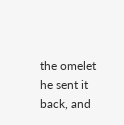the omelet he sent it back, and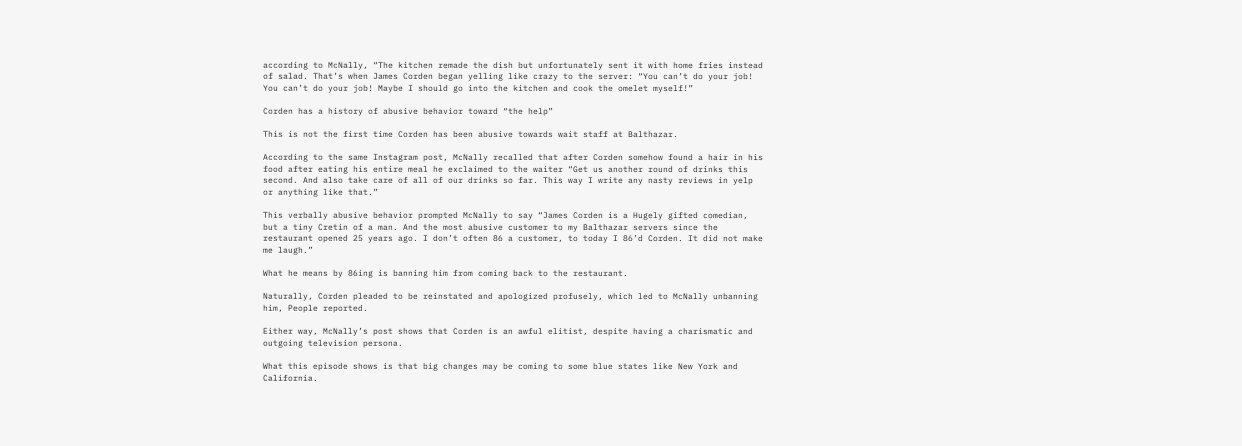according to McNally, “The kitchen remade the dish but unfortunately sent it with home fries instead of salad. That’s when James Corden began yelling like crazy to the server: “You can’t do your job! You can’t do your job! Maybe I should go into the kitchen and cook the omelet myself!”

Corden has a history of abusive behavior toward “the help”

This is not the first time Corden has been abusive towards wait staff at Balthazar.

According to the same Instagram post, McNally recalled that after Corden somehow found a hair in his food after eating his entire meal he exclaimed to the waiter “Get us another round of drinks this second. And also take care of all of our drinks so far. This way I write any nasty reviews in yelp or anything like that.”

This verbally abusive behavior prompted McNally to say “James Corden is a Hugely gifted comedian, but a tiny Cretin of a man. And the most abusive customer to my Balthazar servers since the restaurant opened 25 years ago. I don’t often 86 a customer, to today I 86’d Corden. It did not make me laugh.”

What he means by 86ing is banning him from coming back to the restaurant.

Naturally, Corden pleaded to be reinstated and apologized profusely, which led to McNally unbanning him, People reported.

Either way, McNally’s post shows that Corden is an awful elitist, despite having a charismatic and outgoing television persona.

What this episode shows is that big changes may be coming to some blue states like New York and California.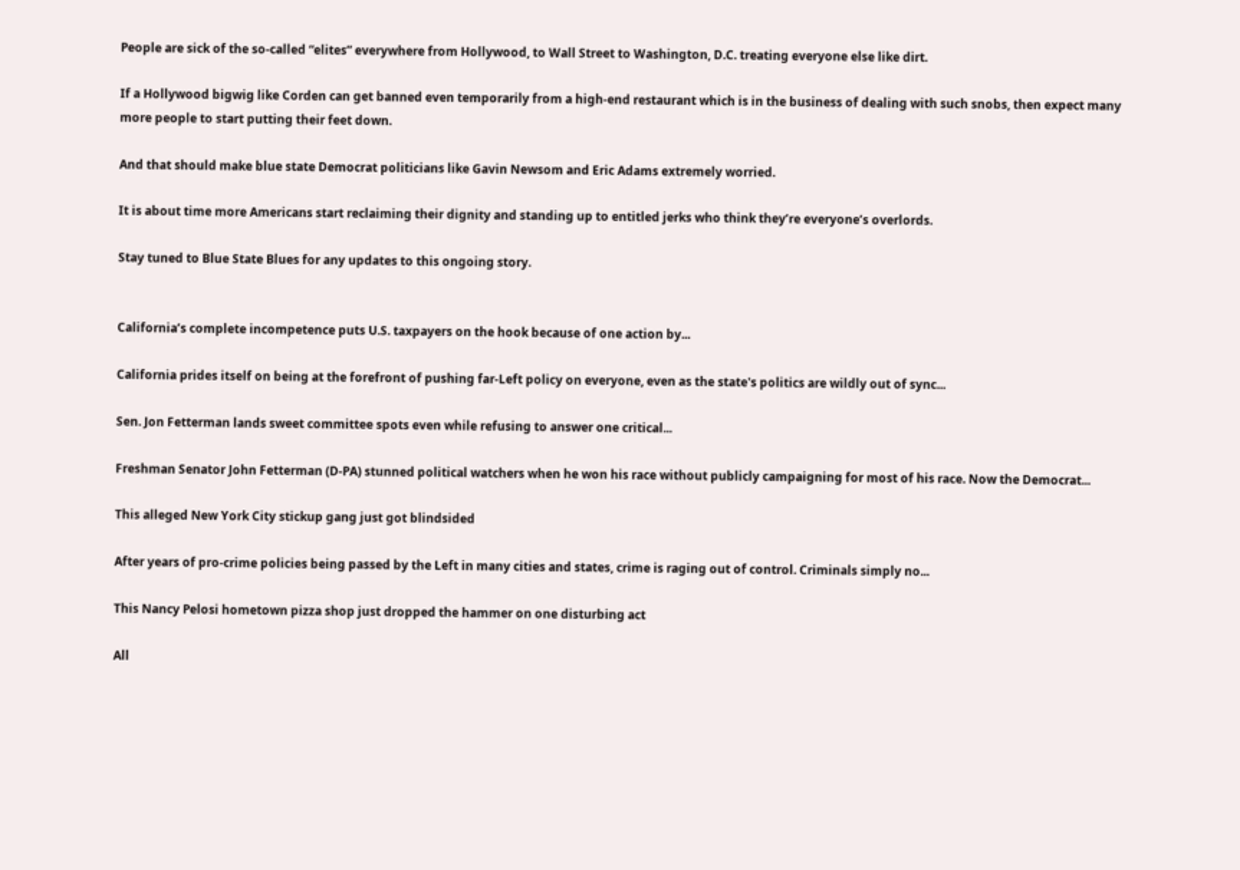People are sick of the so-called “elites” everywhere from Hollywood, to Wall Street to Washington, D.C. treating everyone else like dirt.

If a Hollywood bigwig like Corden can get banned even temporarily from a high-end restaurant which is in the business of dealing with such snobs, then expect many more people to start putting their feet down.

And that should make blue state Democrat politicians like Gavin Newsom and Eric Adams extremely worried.

It is about time more Americans start reclaiming their dignity and standing up to entitled jerks who think they’re everyone’s overlords.

Stay tuned to Blue State Blues for any updates to this ongoing story.


California’s complete incompetence puts U.S. taxpayers on the hook because of one action by...

California prides itself on being at the forefront of pushing far-Left policy on everyone, even as the state's politics are wildly out of sync...

Sen. Jon Fetterman lands sweet committee spots even while refusing to answer one critical...

Freshman Senator John Fetterman (D-PA) stunned political watchers when he won his race without publicly campaigning for most of his race. Now the Democrat...

This alleged New York City stickup gang just got blindsided

After years of pro-crime policies being passed by the Left in many cities and states, crime is raging out of control. Criminals simply no...

This Nancy Pelosi hometown pizza shop just dropped the hammer on one disturbing act

All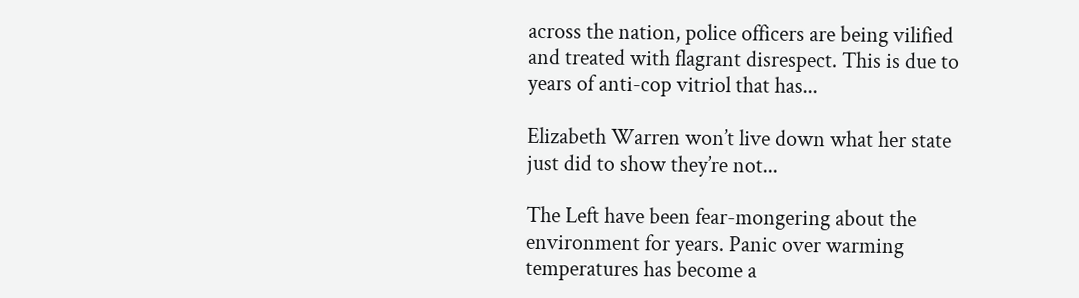across the nation, police officers are being vilified and treated with flagrant disrespect. This is due to years of anti-cop vitriol that has...

Elizabeth Warren won’t live down what her state just did to show they’re not...

The Left have been fear-mongering about the environment for years. Panic over warming temperatures has become a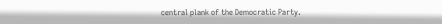central plank of the Democratic Party.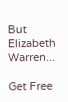But Elizabeth Warren...

Get Free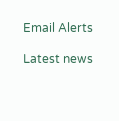Email Alerts

Latest news